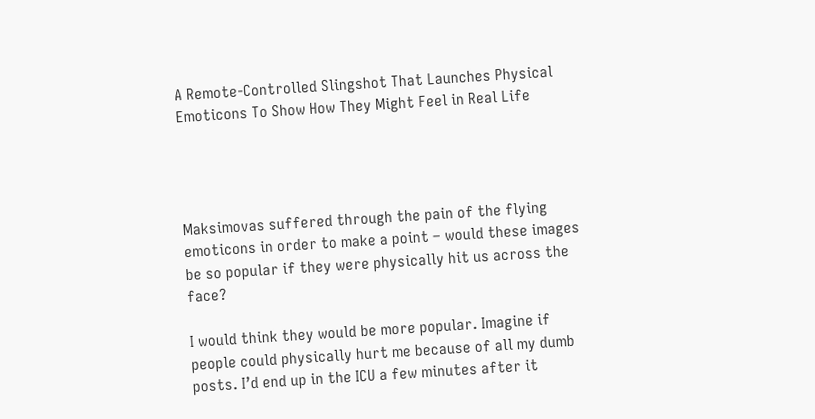A Remote-Controlled Slingshot That Launches Physical Emoticons To Show How They Might Feel in Real Life




Maksimovas suffered through the pain of the flying emoticons in order to make a point – would these images be so popular if they were physically hit us across the face?

I would think they would be more popular. Imagine if people could physically hurt me because of all my dumb posts. I’d end up in the ICU a few minutes after it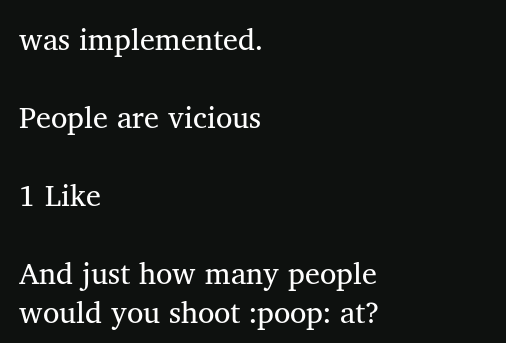was implemented.

People are vicious

1 Like

And just how many people would you shoot :poop: at?